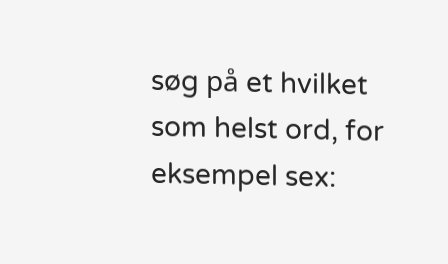søg på et hvilket som helst ord, for eksempel sex: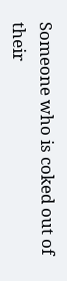Someone who is coked out of their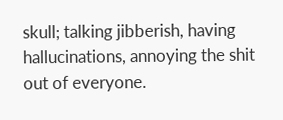skull; talking jibberish, having hallucinations, annoying the shit out of everyone.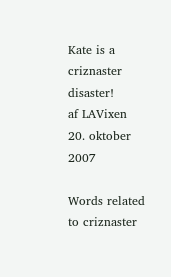Kate is a criznaster disaster!
af LAVixen 20. oktober 2007

Words related to criznaster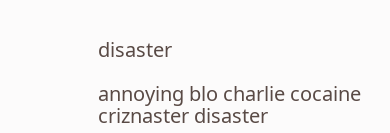disaster

annoying blo charlie cocaine criznaster disaster